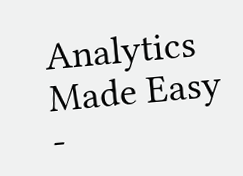Analytics Made Easy -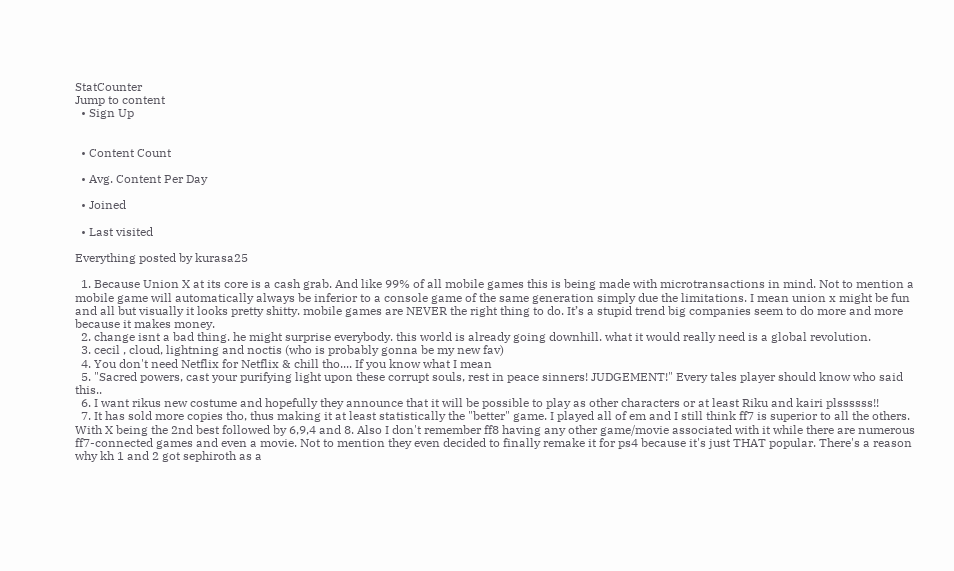StatCounter
Jump to content
  • Sign Up


  • Content Count

  • Avg. Content Per Day

  • Joined

  • Last visited

Everything posted by kurasa25

  1. Because Union X at its core is a cash grab. And like 99% of all mobile games this is being made with microtransactions in mind. Not to mention a mobile game will automatically always be inferior to a console game of the same generation simply due the limitations. I mean union x might be fun and all but visually it looks pretty shitty. mobile games are NEVER the right thing to do. It’s a stupid trend big companies seem to do more and more because it makes money.
  2. change isnt a bad thing. he might surprise everybody. this world is already going downhill. what it would really need is a global revolution.
  3. cecil , cloud, lightning and noctis (who is probably gonna be my new fav)
  4. You don't need Netflix for Netflix & chill tho.... If you know what I mean
  5. "Sacred powers, cast your purifying light upon these corrupt souls, rest in peace sinners! JUDGEMENT!" Every tales player should know who said this..
  6. I want rikus new costume and hopefully they announce that it will be possible to play as other characters or at least Riku and kairi plssssss!!
  7. It has sold more copies tho, thus making it at least statistically the "better" game. I played all of em and I still think ff7 is superior to all the others. With X being the 2nd best followed by 6,9,4 and 8. Also I don't remember ff8 having any other game/movie associated with it while there are numerous ff7-connected games and even a movie. Not to mention they even decided to finally remake it for ps4 because it's just THAT popular. There's a reason why kh 1 and 2 got sephiroth as a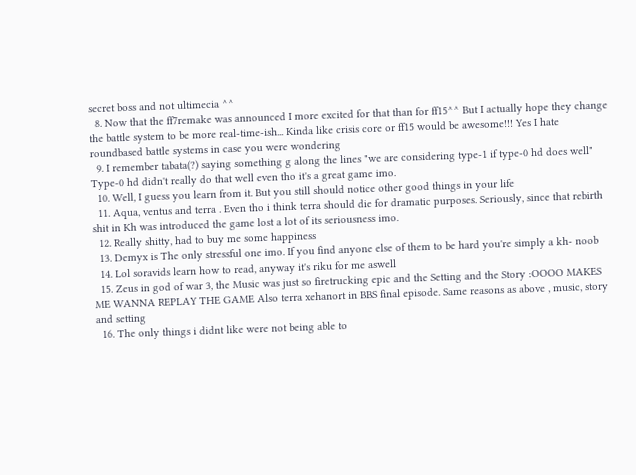secret boss and not ultimecia ^^
  8. Now that the ff7remake was announced I more excited for that than for ff15^^ But I actually hope they change the battle system to be more real-time-ish... Kinda like crisis core or ff15 would be awesome!!! Yes I hate roundbased battle systems in case you were wondering
  9. I remember tabata(?) saying something g along the lines "we are considering type-1 if type-0 hd does well" Type-0 hd didn't really do that well even tho it's a great game imo.
  10. Well, I guess you learn from it. But you still should notice other good things in your life
  11. Aqua, ventus and terra . Even tho i think terra should die for dramatic purposes. Seriously, since that rebirth shit in Kh was introduced the game lost a lot of its seriousness imo.
  12. Really shitty, had to buy me some happiness
  13. Demyx is The only stressful one imo. If you find anyone else of them to be hard you're simply a kh- noob
  14. Lol soravids learn how to read, anyway it's riku for me aswell
  15. Zeus in god of war 3, the Music was just so firetrucking epic and the Setting and the Story :OOOO MAKES ME WANNA REPLAY THE GAME Also terra xehanort in BBS final episode. Same reasons as above , music, story and setting
  16. The only things i didnt like were not being able to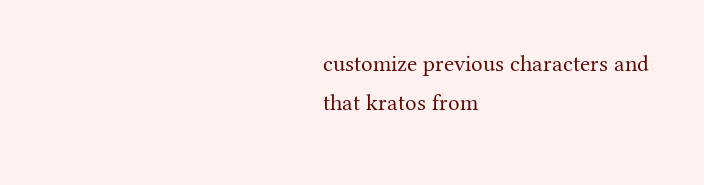customize previous characters and that kratos from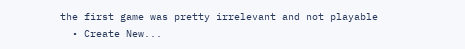the first game was pretty irrelevant and not playable
  • Create New...